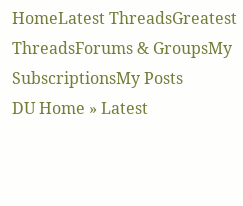HomeLatest ThreadsGreatest ThreadsForums & GroupsMy SubscriptionsMy Posts
DU Home » Latest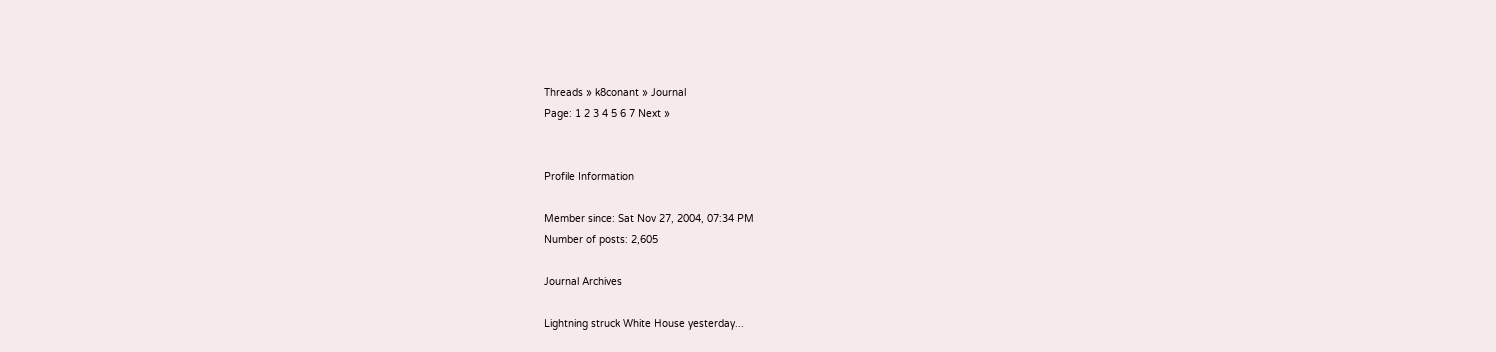Threads » k8conant » Journal
Page: 1 2 3 4 5 6 7 Next »


Profile Information

Member since: Sat Nov 27, 2004, 07:34 PM
Number of posts: 2,605

Journal Archives

Lightning struck White House yesterday...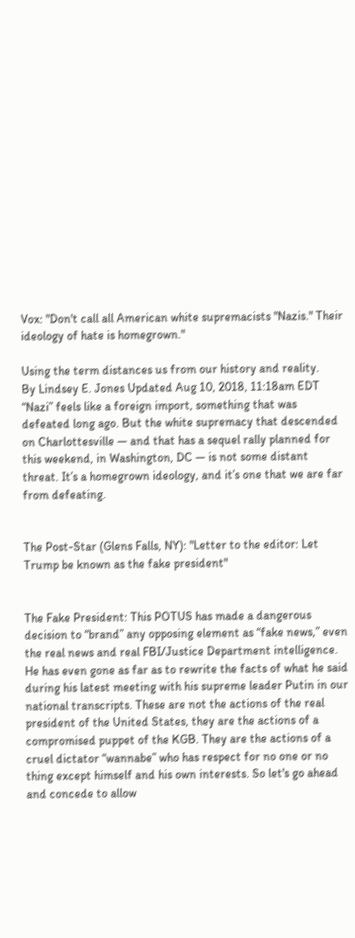Vox: "Don't call all American white supremacists "Nazis." Their ideology of hate is homegrown."

Using the term distances us from our history and reality.
By Lindsey E. Jones Updated Aug 10, 2018, 11:18am EDT
“Nazi” feels like a foreign import, something that was defeated long ago. But the white supremacy that descended on Charlottesville — and that has a sequel rally planned for this weekend, in Washington, DC — is not some distant threat. It’s a homegrown ideology, and it’s one that we are far from defeating.


The Post-Star (Glens Falls, NY): "Letter to the editor: Let Trump be known as the fake president"


The Fake President: This POTUS has made a dangerous decision to “brand” any opposing element as “fake news,” even the real news and real FBI/Justice Department intelligence. He has even gone as far as to rewrite the facts of what he said during his latest meeting with his supreme leader Putin in our national transcripts. These are not the actions of the real president of the United States, they are the actions of a compromised puppet of the KGB. They are the actions of a cruel dictator “wannabe” who has respect for no one or no thing except himself and his own interests. So let's go ahead and concede to allow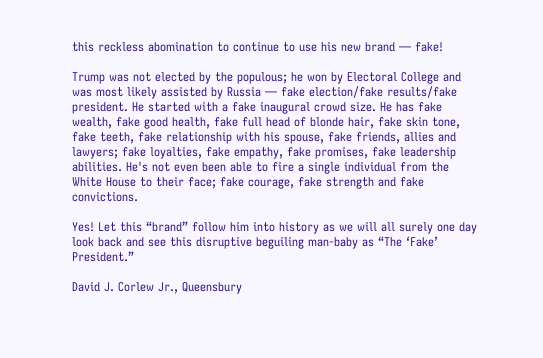this reckless abomination to continue to use his new brand — fake!

Trump was not elected by the populous; he won by Electoral College and was most likely assisted by Russia — fake election/fake results/fake president. He started with a fake inaugural crowd size. He has fake wealth, fake good health, fake full head of blonde hair, fake skin tone, fake teeth, fake relationship with his spouse, fake friends, allies and lawyers; fake loyalties, fake empathy, fake promises, fake leadership abilities. He's not even been able to fire a single individual from the White House to their face; fake courage, fake strength and fake convictions.

Yes! Let this “brand” follow him into history as we will all surely one day look back and see this disruptive beguiling man-baby as “The ‘Fake’ President.”

David J. Corlew Jr., Queensbury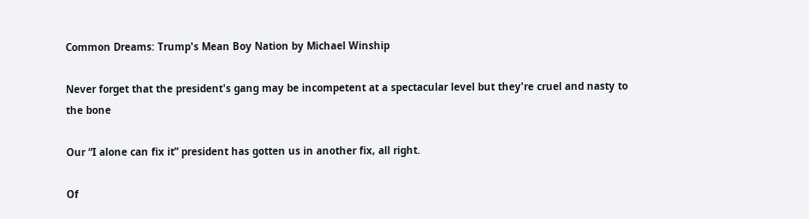Common Dreams: Trump's Mean Boy Nation by Michael Winship

Never forget that the president's gang may be incompetent at a spectacular level but they're cruel and nasty to the bone

Our “I alone can fix it” president has gotten us in another fix, all right.

Of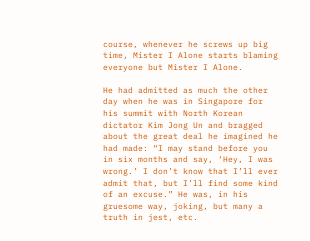course, whenever he screws up big time, Mister I Alone starts blaming everyone but Mister I Alone.

He had admitted as much the other day when he was in Singapore for his summit with North Korean dictator Kim Jong Un and bragged about the great deal he imagined he had made: “I may stand before you in six months and say, ‘Hey, I was wrong.’ I don’t know that I’ll ever admit that, but I’ll find some kind of an excuse.” He was, in his gruesome way, joking, but many a truth in jest, etc.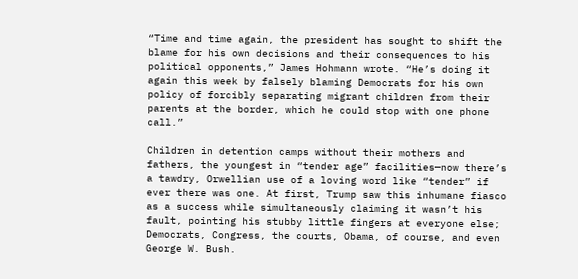“Time and time again, the president has sought to shift the blame for his own decisions and their consequences to his political opponents,” James Hohmann wrote. “He’s doing it again this week by falsely blaming Democrats for his own policy of forcibly separating migrant children from their parents at the border, which he could stop with one phone call.”

Children in detention camps without their mothers and fathers, the youngest in “tender age” facilities—now there’s a tawdry, Orwellian use of a loving word like “tender” if ever there was one. At first, Trump saw this inhumane fiasco as a success while simultaneously claiming it wasn’t his fault, pointing his stubby little fingers at everyone else; Democrats, Congress, the courts, Obama, of course, and even George W. Bush.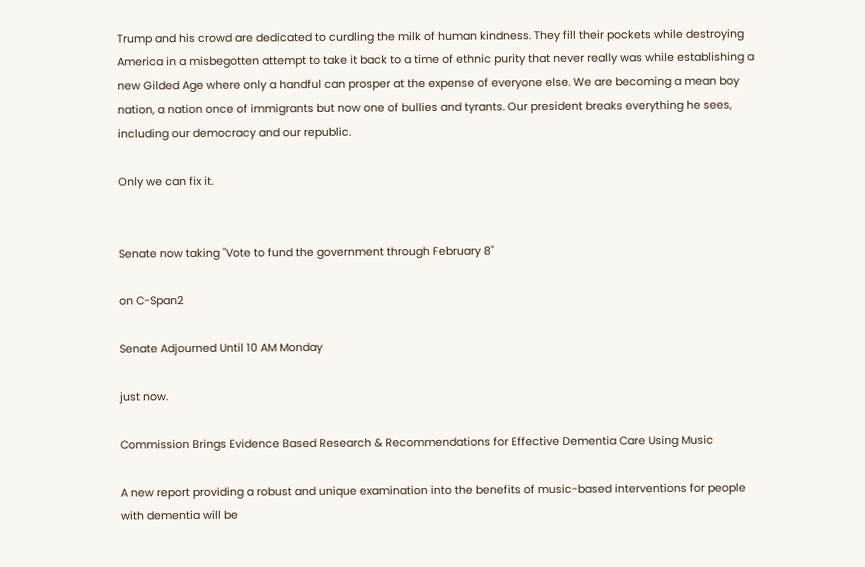Trump and his crowd are dedicated to curdling the milk of human kindness. They fill their pockets while destroying America in a misbegotten attempt to take it back to a time of ethnic purity that never really was while establishing a new Gilded Age where only a handful can prosper at the expense of everyone else. We are becoming a mean boy nation, a nation once of immigrants but now one of bullies and tyrants. Our president breaks everything he sees, including our democracy and our republic.

Only we can fix it.


Senate now taking "Vote to fund the government through February 8"

on C-Span2

Senate Adjourned Until 10 AM Monday

just now.

Commission Brings Evidence Based Research & Recommendations for Effective Dementia Care Using Music

A new report providing a robust and unique examination into the benefits of music-based interventions for people with dementia will be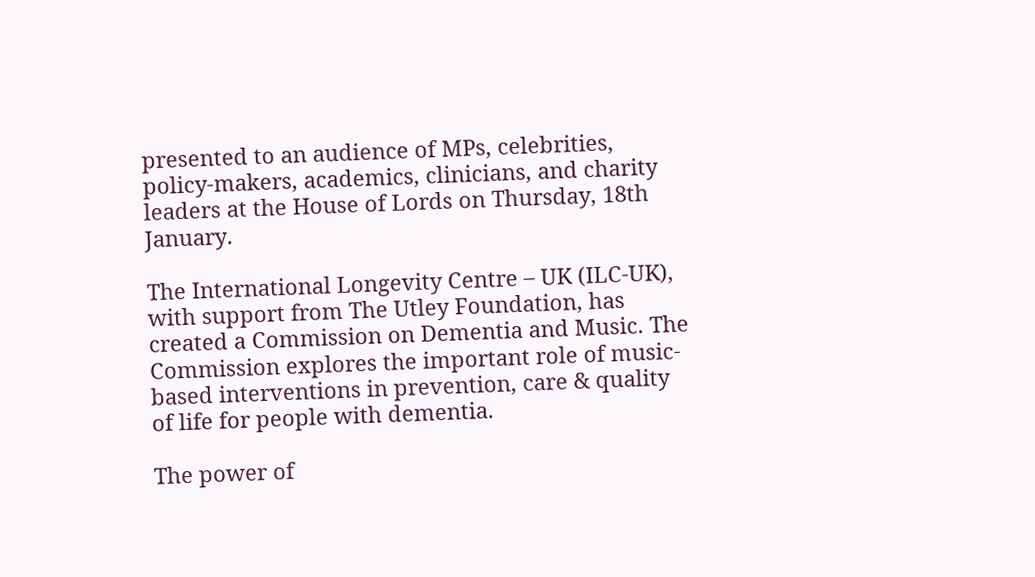presented to an audience of MPs, celebrities, policy-makers, academics, clinicians, and charity leaders at the House of Lords on Thursday, 18th January.

The International Longevity Centre – UK (ILC-UK), with support from The Utley Foundation, has created a Commission on Dementia and Music. The Commission explores the important role of music-based interventions in prevention, care & quality of life for people with dementia.

The power of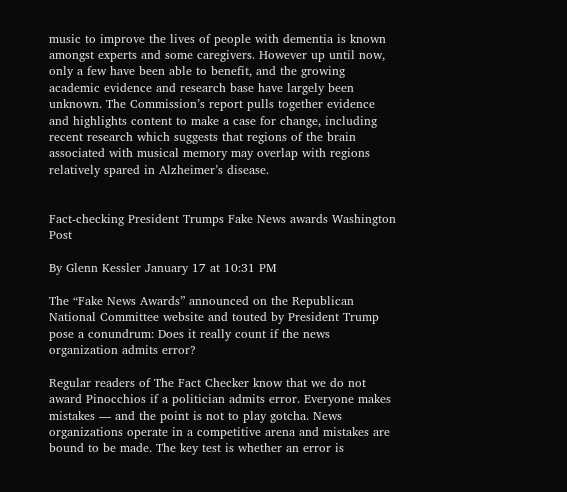music to improve the lives of people with dementia is known amongst experts and some caregivers. However up until now, only a few have been able to benefit, and the growing academic evidence and research base have largely been unknown. The Commission’s report pulls together evidence and highlights content to make a case for change, including recent research which suggests that regions of the brain associated with musical memory may overlap with regions relatively spared in Alzheimer’s disease.


Fact-checking President Trumps Fake News awards Washington Post

By Glenn Kessler January 17 at 10:31 PM

The “Fake News Awards” announced on the Republican National Committee website and touted by President Trump pose a conundrum: Does it really count if the news organization admits error?

Regular readers of The Fact Checker know that we do not award Pinocchios if a politician admits error. Everyone makes mistakes — and the point is not to play gotcha. News organizations operate in a competitive arena and mistakes are bound to be made. The key test is whether an error is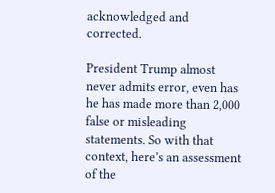acknowledged and corrected.

President Trump almost never admits error, even has he has made more than 2,000 false or misleading statements. So with that context, here’s an assessment of the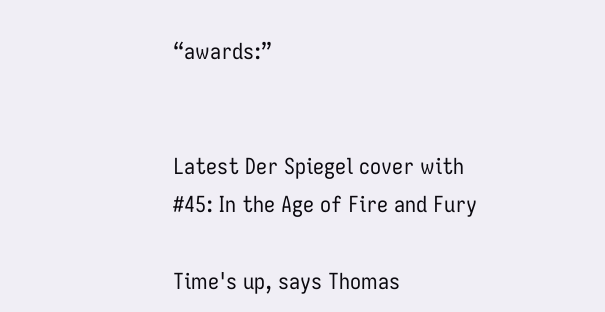“awards:”


Latest Der Spiegel cover with #45: In the Age of Fire and Fury

Time's up, says Thomas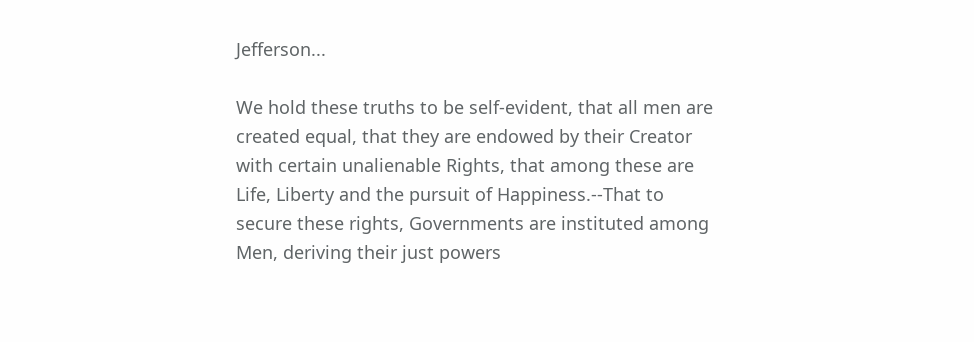Jefferson...

We hold these truths to be self-evident, that all men are created equal, that they are endowed by their Creator with certain unalienable Rights, that among these are Life, Liberty and the pursuit of Happiness.--That to secure these rights, Governments are instituted among Men, deriving their just powers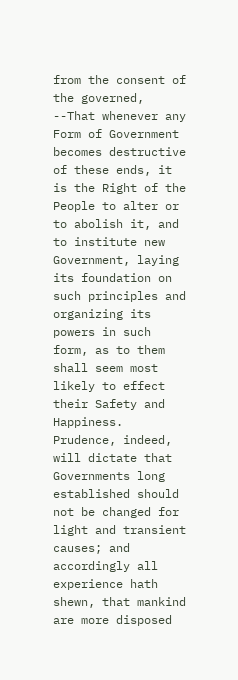from the consent of the governed, --That whenever any Form of Government becomes destructive of these ends, it is the Right of the People to alter or to abolish it, and to institute new Government, laying its foundation on such principles and organizing its powers in such form, as to them shall seem most likely to effect their Safety and Happiness. Prudence, indeed, will dictate that Governments long established should not be changed for light and transient causes; and accordingly all experience hath shewn, that mankind are more disposed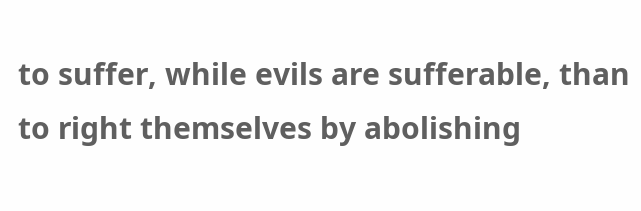to suffer, while evils are sufferable, than to right themselves by abolishing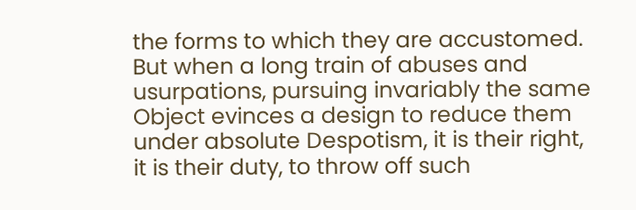the forms to which they are accustomed. But when a long train of abuses and usurpations, pursuing invariably the same Object evinces a design to reduce them under absolute Despotism, it is their right, it is their duty, to throw off such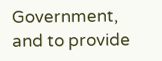Government, and to provide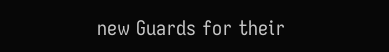new Guards for their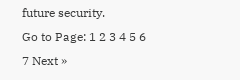future security.
Go to Page: 1 2 3 4 5 6 7 Next »